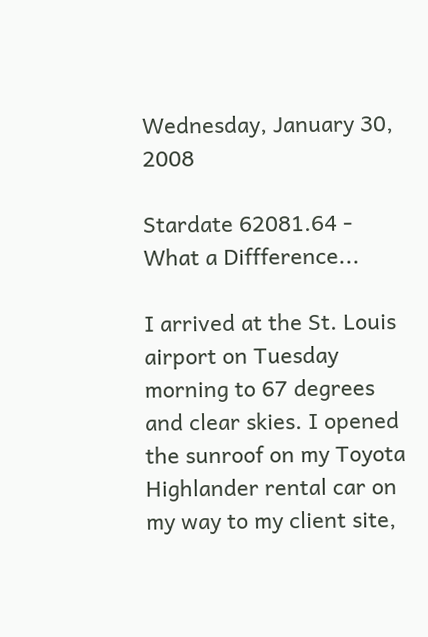Wednesday, January 30, 2008

Stardate 62081.64 - What a Diffference...

I arrived at the St. Louis airport on Tuesday morning to 67 degrees and clear skies. I opened the sunroof on my Toyota Highlander rental car on my way to my client site,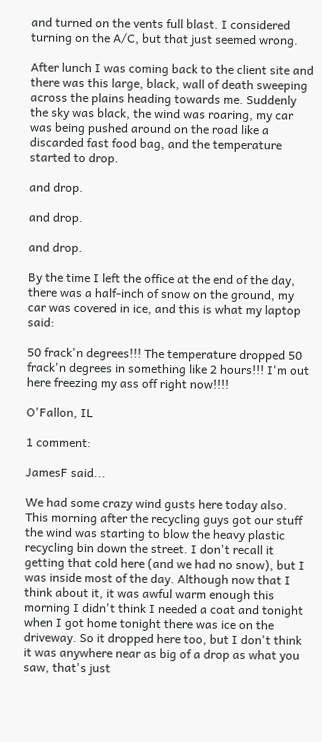and turned on the vents full blast. I considered turning on the A/C, but that just seemed wrong.

After lunch I was coming back to the client site and there was this large, black, wall of death sweeping across the plains heading towards me. Suddenly the sky was black, the wind was roaring, my car was being pushed around on the road like a discarded fast food bag, and the temperature started to drop.

and drop.

and drop.

and drop.

By the time I left the office at the end of the day, there was a half-inch of snow on the ground, my car was covered in ice, and this is what my laptop said:

50 frack'n degrees!!! The temperature dropped 50 frack'n degrees in something like 2 hours!!! I'm out here freezing my ass off right now!!!!

O'Fallon, IL

1 comment:

JamesF said...

We had some crazy wind gusts here today also. This morning after the recycling guys got our stuff the wind was starting to blow the heavy plastic recycling bin down the street. I don't recall it getting that cold here (and we had no snow), but I was inside most of the day. Although now that I think about it, it was awful warm enough this morning I didn't think I needed a coat and tonight when I got home tonight there was ice on the driveway. So it dropped here too, but I don't think it was anywhere near as big of a drop as what you saw, that's just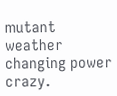mutant weather changing power crazy.